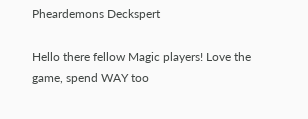Pheardemons Deckspert

Hello there fellow Magic players! Love the game, spend WAY too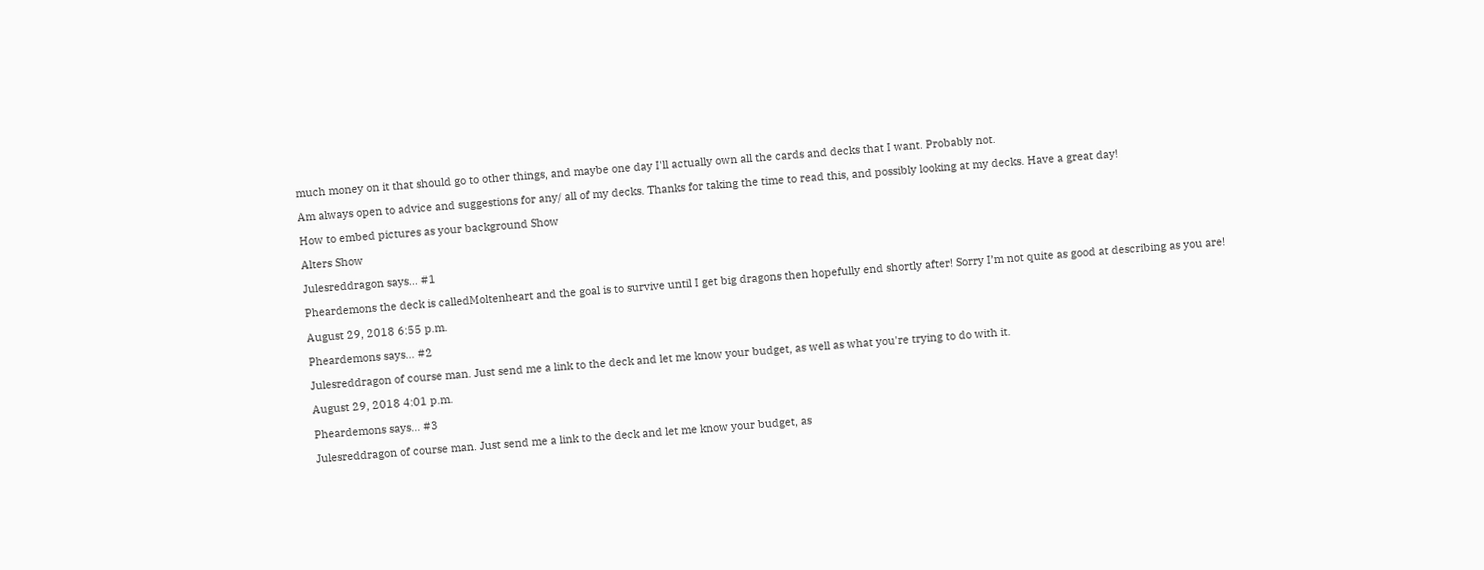much money on it that should go to other things, and maybe one day I'll actually own all the cards and decks that I want. Probably not.

Am always open to advice and suggestions for any/ all of my decks. Thanks for taking the time to read this, and possibly looking at my decks. Have a great day!

How to embed pictures as your background Show

Alters Show

Julesreddragon says... #1

Pheardemons the deck is calledMoltenheart and the goal is to survive until I get big dragons then hopefully end shortly after! Sorry I’m not quite as good at describing as you are!

August 29, 2018 6:55 p.m.

Pheardemons says... #2

Julesreddragon of course man. Just send me a link to the deck and let me know your budget, as well as what you're trying to do with it.

August 29, 2018 4:01 p.m.

Pheardemons says... #3

Julesreddragon of course man. Just send me a link to the deck and let me know your budget, as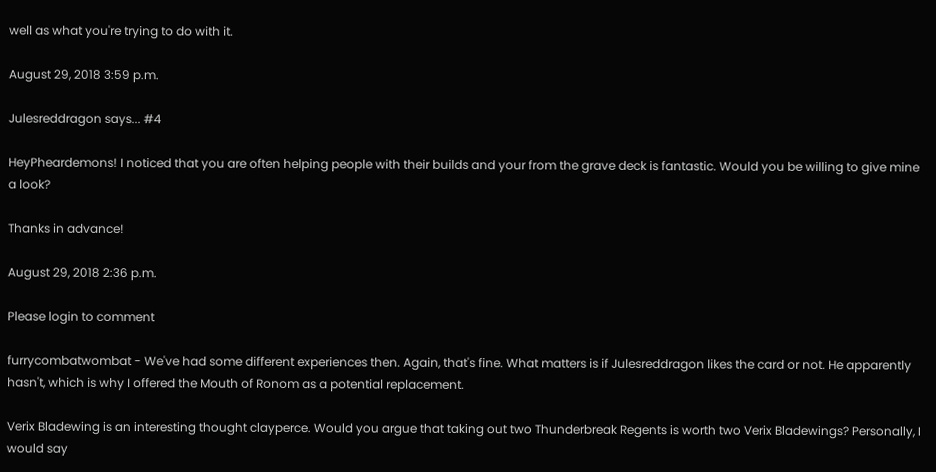well as what you're trying to do with it.

August 29, 2018 3:59 p.m.

Julesreddragon says... #4

HeyPheardemons! I noticed that you are often helping people with their builds and your from the grave deck is fantastic. Would you be willing to give mine a look?

Thanks in advance!

August 29, 2018 2:36 p.m.

Please login to comment

furrycombatwombat - We've had some different experiences then. Again, that's fine. What matters is if Julesreddragon likes the card or not. He apparently hasn't, which is why I offered the Mouth of Ronom as a potential replacement.

Verix Bladewing is an interesting thought clayperce. Would you argue that taking out two Thunderbreak Regents is worth two Verix Bladewings? Personally, I would say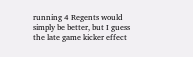running 4 Regents would simply be better, but I guess the late game kicker effect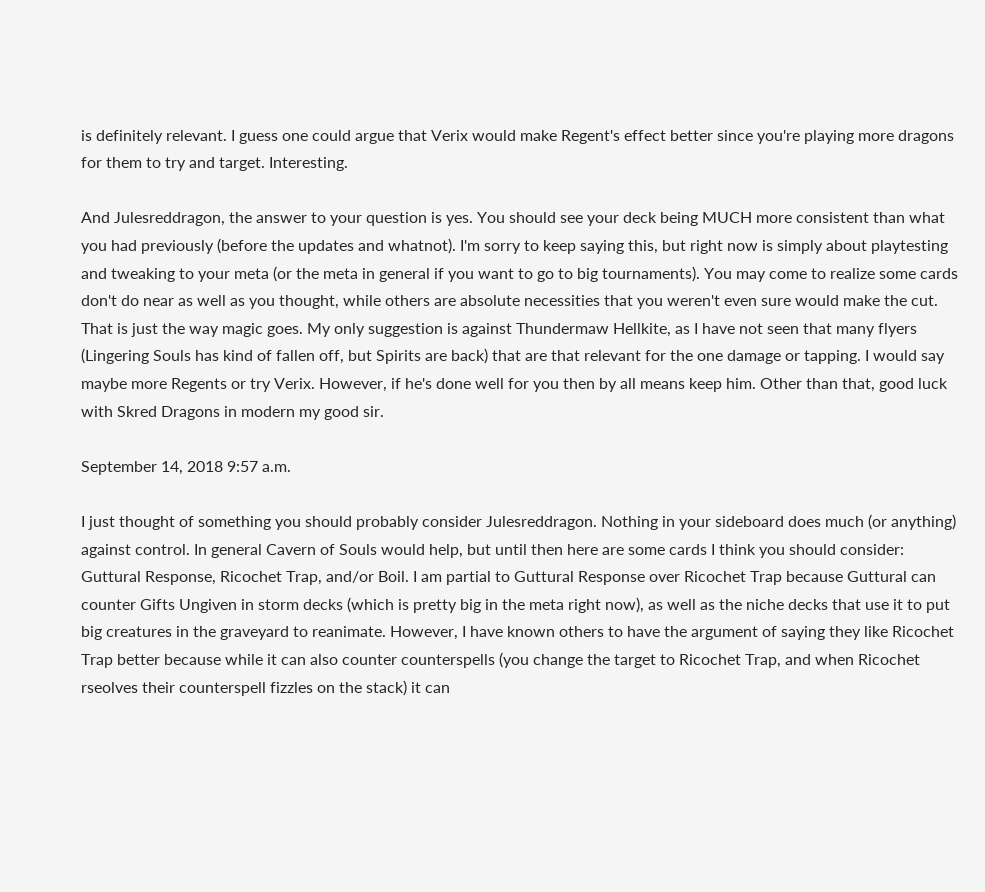is definitely relevant. I guess one could argue that Verix would make Regent's effect better since you're playing more dragons for them to try and target. Interesting.

And Julesreddragon, the answer to your question is yes. You should see your deck being MUCH more consistent than what you had previously (before the updates and whatnot). I'm sorry to keep saying this, but right now is simply about playtesting and tweaking to your meta (or the meta in general if you want to go to big tournaments). You may come to realize some cards don't do near as well as you thought, while others are absolute necessities that you weren't even sure would make the cut. That is just the way magic goes. My only suggestion is against Thundermaw Hellkite, as I have not seen that many flyers (Lingering Souls has kind of fallen off, but Spirits are back) that are that relevant for the one damage or tapping. I would say maybe more Regents or try Verix. However, if he's done well for you then by all means keep him. Other than that, good luck with Skred Dragons in modern my good sir.

September 14, 2018 9:57 a.m.

I just thought of something you should probably consider Julesreddragon. Nothing in your sideboard does much (or anything) against control. In general Cavern of Souls would help, but until then here are some cards I think you should consider: Guttural Response, Ricochet Trap, and/or Boil. I am partial to Guttural Response over Ricochet Trap because Guttural can counter Gifts Ungiven in storm decks (which is pretty big in the meta right now), as well as the niche decks that use it to put big creatures in the graveyard to reanimate. However, I have known others to have the argument of saying they like Ricochet Trap better because while it can also counter counterspells (you change the target to Ricochet Trap, and when Ricochet rseolves their counterspell fizzles on the stack) it can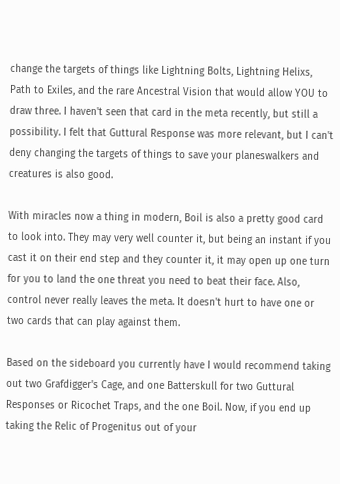change the targets of things like Lightning Bolts, Lightning Helixs, Path to Exiles, and the rare Ancestral Vision that would allow YOU to draw three. I haven't seen that card in the meta recently, but still a possibility. I felt that Guttural Response was more relevant, but I can't deny changing the targets of things to save your planeswalkers and creatures is also good.

With miracles now a thing in modern, Boil is also a pretty good card to look into. They may very well counter it, but being an instant if you cast it on their end step and they counter it, it may open up one turn for you to land the one threat you need to beat their face. Also, control never really leaves the meta. It doesn't hurt to have one or two cards that can play against them.

Based on the sideboard you currently have I would recommend taking out two Grafdigger's Cage, and one Batterskull for two Guttural Responses or Ricochet Traps, and the one Boil. Now, if you end up taking the Relic of Progenitus out of your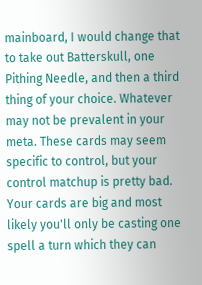mainboard, I would change that to take out Batterskull, one Pithing Needle, and then a third thing of your choice. Whatever may not be prevalent in your meta. These cards may seem specific to control, but your control matchup is pretty bad. Your cards are big and most likely you'll only be casting one spell a turn which they can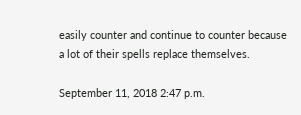easily counter and continue to counter because a lot of their spells replace themselves.

September 11, 2018 2:47 p.m.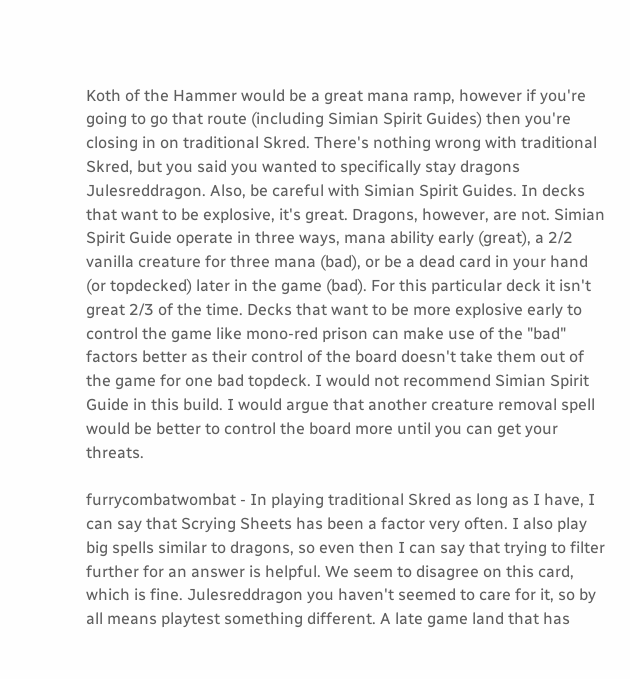Koth of the Hammer would be a great mana ramp, however if you're going to go that route (including Simian Spirit Guides) then you're closing in on traditional Skred. There's nothing wrong with traditional Skred, but you said you wanted to specifically stay dragons Julesreddragon. Also, be careful with Simian Spirit Guides. In decks that want to be explosive, it's great. Dragons, however, are not. Simian Spirit Guide operate in three ways, mana ability early (great), a 2/2 vanilla creature for three mana (bad), or be a dead card in your hand (or topdecked) later in the game (bad). For this particular deck it isn't great 2/3 of the time. Decks that want to be more explosive early to control the game like mono-red prison can make use of the "bad" factors better as their control of the board doesn't take them out of the game for one bad topdeck. I would not recommend Simian Spirit Guide in this build. I would argue that another creature removal spell would be better to control the board more until you can get your threats.

furrycombatwombat - In playing traditional Skred as long as I have, I can say that Scrying Sheets has been a factor very often. I also play big spells similar to dragons, so even then I can say that trying to filter further for an answer is helpful. We seem to disagree on this card, which is fine. Julesreddragon you haven't seemed to care for it, so by all means playtest something different. A late game land that has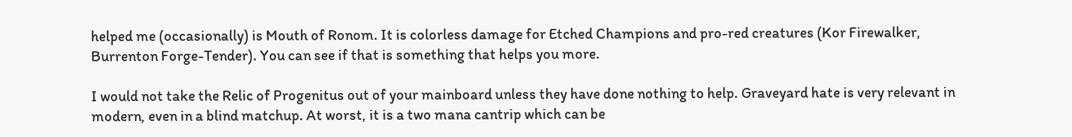helped me (occasionally) is Mouth of Ronom. It is colorless damage for Etched Champions and pro-red creatures (Kor Firewalker, Burrenton Forge-Tender). You can see if that is something that helps you more.

I would not take the Relic of Progenitus out of your mainboard unless they have done nothing to help. Graveyard hate is very relevant in modern, even in a blind matchup. At worst, it is a two mana cantrip which can be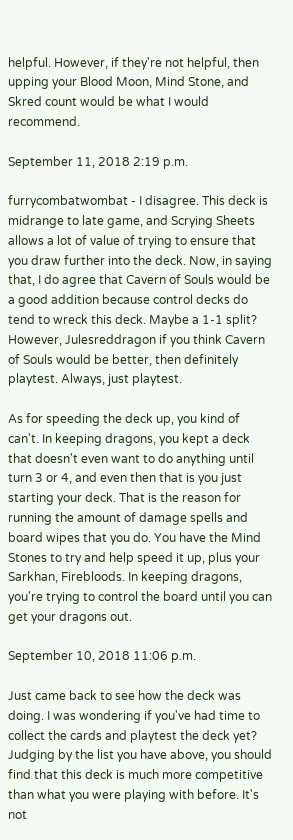helpful. However, if they're not helpful, then upping your Blood Moon, Mind Stone, and Skred count would be what I would recommend.

September 11, 2018 2:19 p.m.

furrycombatwombat - I disagree. This deck is midrange to late game, and Scrying Sheets allows a lot of value of trying to ensure that you draw further into the deck. Now, in saying that, I do agree that Cavern of Souls would be a good addition because control decks do tend to wreck this deck. Maybe a 1-1 split? However, Julesreddragon if you think Cavern of Souls would be better, then definitely playtest. Always, just playtest.

As for speeding the deck up, you kind of can't. In keeping dragons, you kept a deck that doesn't even want to do anything until turn 3 or 4, and even then that is you just starting your deck. That is the reason for running the amount of damage spells and board wipes that you do. You have the Mind Stones to try and help speed it up, plus your Sarkhan, Firebloods. In keeping dragons, you're trying to control the board until you can get your dragons out.

September 10, 2018 11:06 p.m.

Just came back to see how the deck was doing. I was wondering if you've had time to collect the cards and playtest the deck yet? Judging by the list you have above, you should find that this deck is much more competitive than what you were playing with before. It's not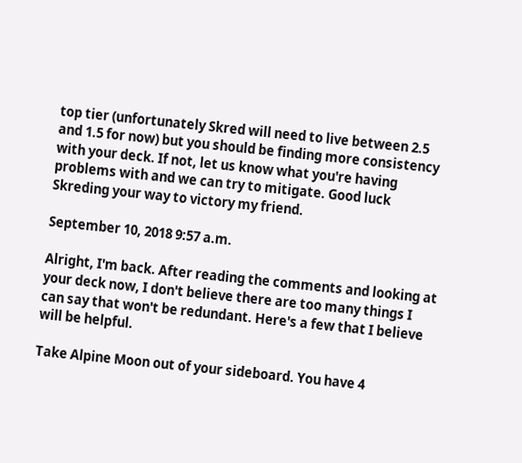top tier (unfortunately Skred will need to live between 2.5 and 1.5 for now) but you should be finding more consistency with your deck. If not, let us know what you're having problems with and we can try to mitigate. Good luck Skreding your way to victory my friend.

September 10, 2018 9:57 a.m.

Alright, I'm back. After reading the comments and looking at your deck now, I don't believe there are too many things I can say that won't be redundant. Here's a few that I believe will be helpful.

Take Alpine Moon out of your sideboard. You have 4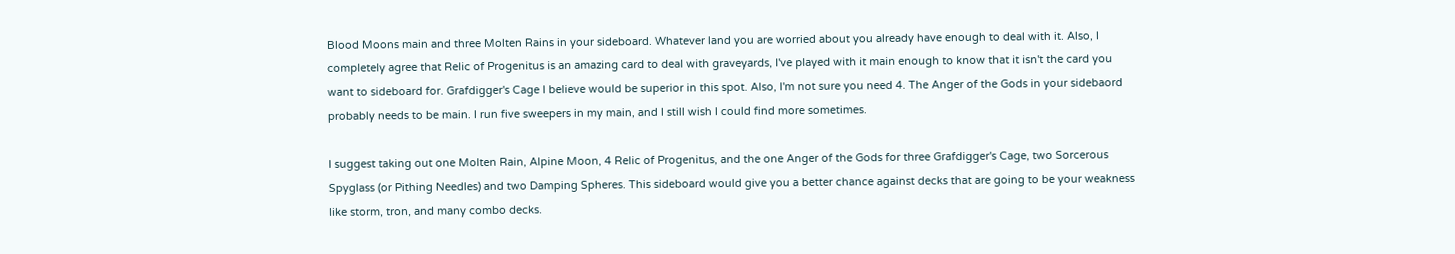Blood Moons main and three Molten Rains in your sideboard. Whatever land you are worried about you already have enough to deal with it. Also, I completely agree that Relic of Progenitus is an amazing card to deal with graveyards, I've played with it main enough to know that it isn't the card you want to sideboard for. Grafdigger's Cage I believe would be superior in this spot. Also, I'm not sure you need 4. The Anger of the Gods in your sidebaord probably needs to be main. I run five sweepers in my main, and I still wish I could find more sometimes.

I suggest taking out one Molten Rain, Alpine Moon, 4 Relic of Progenitus, and the one Anger of the Gods for three Grafdigger's Cage, two Sorcerous Spyglass (or Pithing Needles) and two Damping Spheres. This sideboard would give you a better chance against decks that are going to be your weakness like storm, tron, and many combo decks.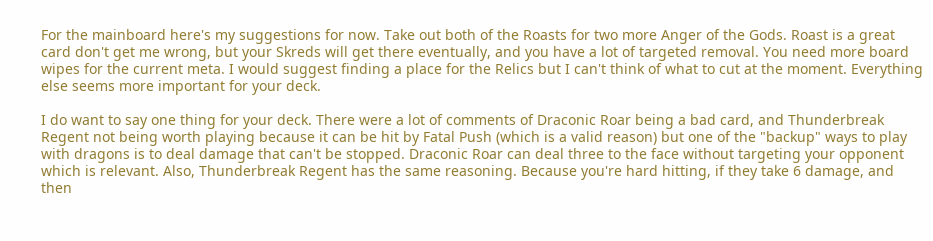For the mainboard here's my suggestions for now. Take out both of the Roasts for two more Anger of the Gods. Roast is a great card don't get me wrong, but your Skreds will get there eventually, and you have a lot of targeted removal. You need more board wipes for the current meta. I would suggest finding a place for the Relics but I can't think of what to cut at the moment. Everything else seems more important for your deck.

I do want to say one thing for your deck. There were a lot of comments of Draconic Roar being a bad card, and Thunderbreak Regent not being worth playing because it can be hit by Fatal Push (which is a valid reason) but one of the "backup" ways to play with dragons is to deal damage that can't be stopped. Draconic Roar can deal three to the face without targeting your opponent which is relevant. Also, Thunderbreak Regent has the same reasoning. Because you're hard hitting, if they take 6 damage, and then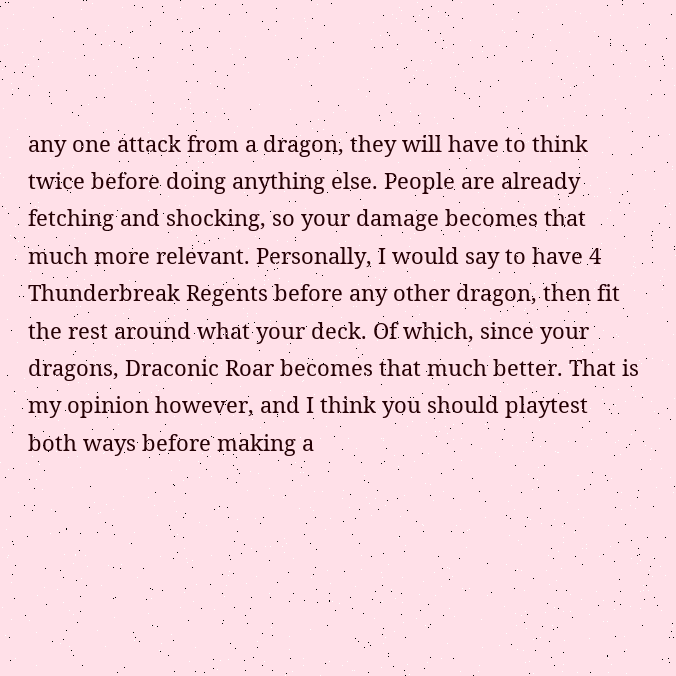any one attack from a dragon, they will have to think twice before doing anything else. People are already fetching and shocking, so your damage becomes that much more relevant. Personally, I would say to have 4 Thunderbreak Regents before any other dragon, then fit the rest around what your deck. Of which, since your dragons, Draconic Roar becomes that much better. That is my opinion however, and I think you should playtest both ways before making a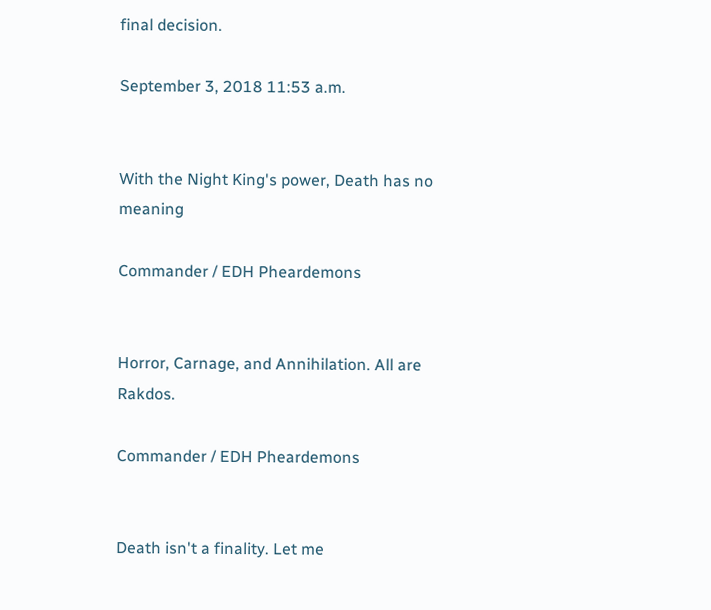final decision.

September 3, 2018 11:53 a.m.


With the Night King's power, Death has no meaning

Commander / EDH Pheardemons


Horror, Carnage, and Annihilation. All are Rakdos.

Commander / EDH Pheardemons


Death isn't a finality. Let me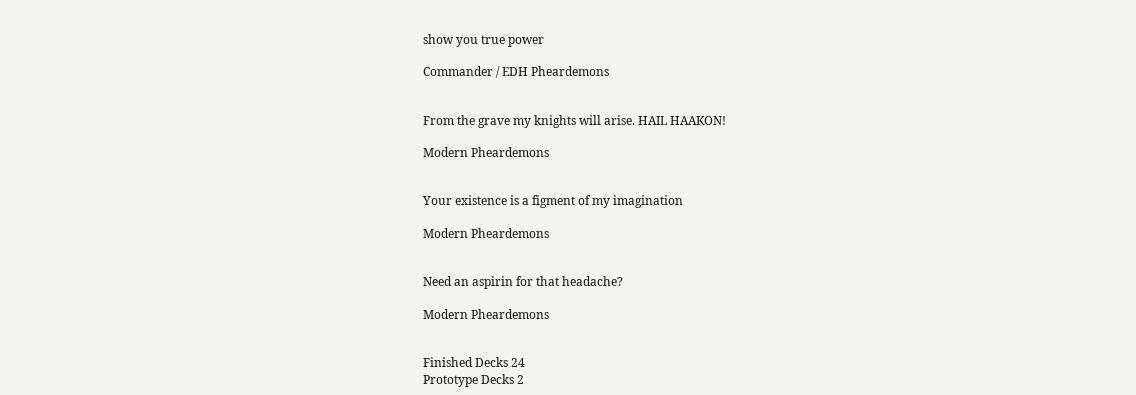show you true power

Commander / EDH Pheardemons


From the grave my knights will arise. HAIL HAAKON!

Modern Pheardemons


Your existence is a figment of my imagination

Modern Pheardemons


Need an aspirin for that headache?

Modern Pheardemons


Finished Decks 24
Prototype Decks 2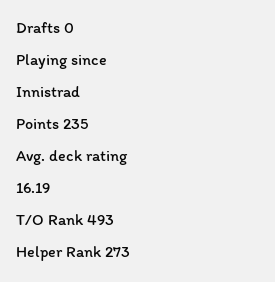Drafts 0
Playing since Innistrad
Points 235
Avg. deck rating 16.19
T/O Rank 493
Helper Rank 273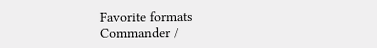Favorite formats Commander /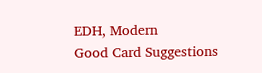EDH, Modern
Good Card Suggestions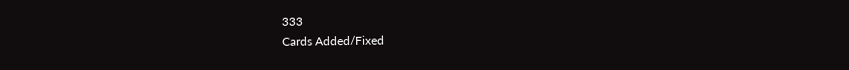333
Cards Added/Fixed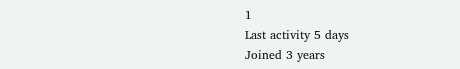1
Last activity 5 days
Joined 3 years